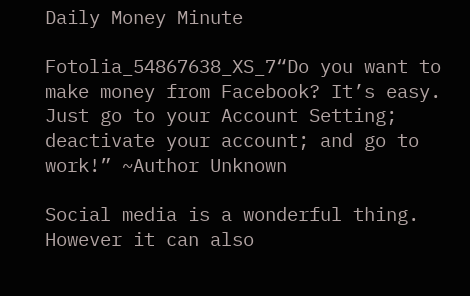Daily Money Minute

Fotolia_54867638_XS_7“Do you want to make money from Facebook? It’s easy. Just go to your Account Setting; deactivate your account; and go to work!” ~Author Unknown

Social media is a wonderful thing. However it can also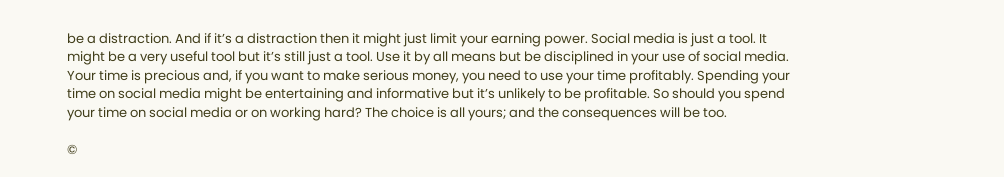be a distraction. And if it’s a distraction then it might just limit your earning power. Social media is just a tool. It might be a very useful tool but it’s still just a tool. Use it by all means but be disciplined in your use of social media. Your time is precious and, if you want to make serious money, you need to use your time profitably. Spending your time on social media might be entertaining and informative but it’s unlikely to be profitable. So should you spend your time on social media or on working hard? The choice is all yours; and the consequences will be too.

©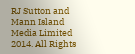RJ Sutton and Mann Island Media Limited 2014. All Rights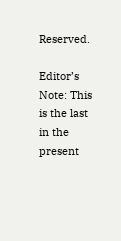Reserved.

Editor’s Note: This is the last in the present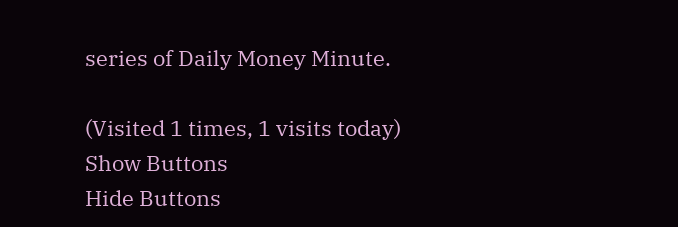series of Daily Money Minute.

(Visited 1 times, 1 visits today)
Show Buttons
Hide Buttons